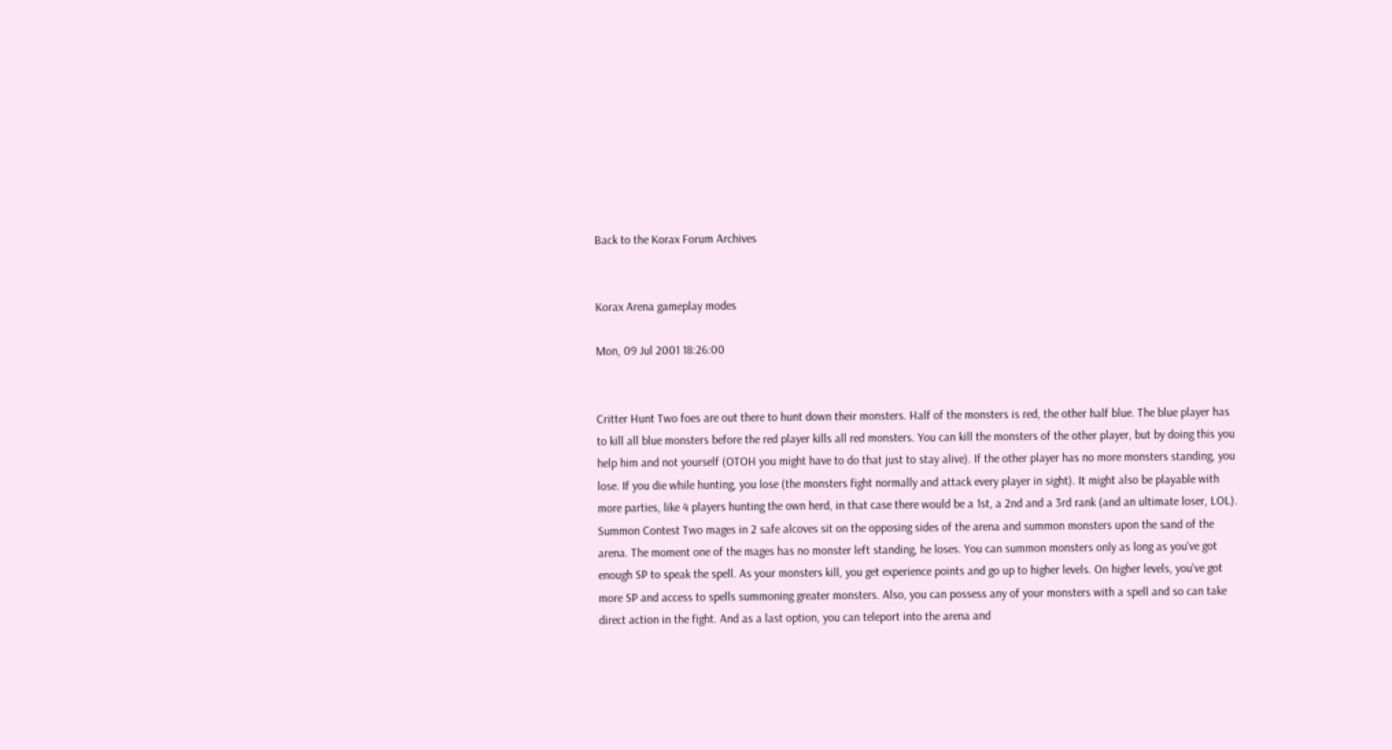Back to the Korax Forum Archives


Korax Arena gameplay modes

Mon, 09 Jul 2001 18:26:00


Critter Hunt Two foes are out there to hunt down their monsters. Half of the monsters is red, the other half blue. The blue player has to kill all blue monsters before the red player kills all red monsters. You can kill the monsters of the other player, but by doing this you help him and not yourself (OTOH you might have to do that just to stay alive). If the other player has no more monsters standing, you lose. If you die while hunting, you lose (the monsters fight normally and attack every player in sight). It might also be playable with more parties, like 4 players hunting the own herd, in that case there would be a 1st, a 2nd and a 3rd rank (and an ultimate loser, LOL). Summon Contest Two mages in 2 safe alcoves sit on the opposing sides of the arena and summon monsters upon the sand of the arena. The moment one of the mages has no monster left standing, he loses. You can summon monsters only as long as you've got enough SP to speak the spell. As your monsters kill, you get experience points and go up to higher levels. On higher levels, you've got more SP and access to spells summoning greater monsters. Also, you can possess any of your monsters with a spell and so can take direct action in the fight. And as a last option, you can teleport into the arena and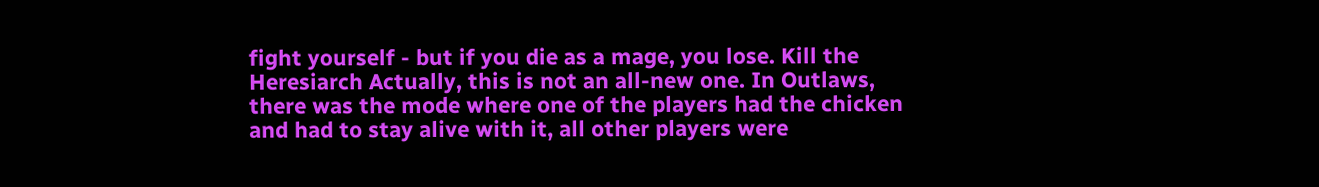fight yourself - but if you die as a mage, you lose. Kill the Heresiarch Actually, this is not an all-new one. In Outlaws, there was the mode where one of the players had the chicken and had to stay alive with it, all other players were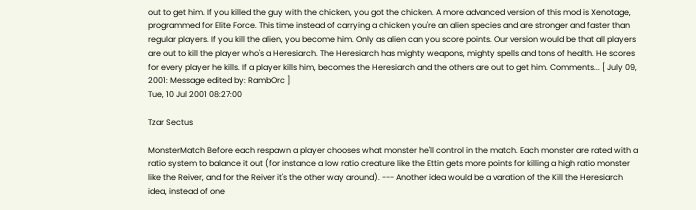out to get him. If you killed the guy with the chicken, you got the chicken. A more advanced version of this mod is Xenotage, programmed for Elite Force. This time instead of carrying a chicken you're an alien species and are stronger and faster than regular players. If you kill the alien, you become him. Only as alien can you score points. Our version would be that all players are out to kill the player who's a Heresiarch. The Heresiarch has mighty weapons, mighty spells and tons of health. He scores for every player he kills. If a player kills him, becomes the Heresiarch and the others are out to get him. Comments... [ July 09, 2001: Message edited by: RambOrc ]
Tue, 10 Jul 2001 08:27:00

Tzar Sectus

MonsterMatch Before each respawn a player chooses what monster he'll control in the match. Each monster are rated with a ratio system to balance it out (for instance a low ratio creature like the Ettin gets more points for killing a high ratio monster like the Reiver, and for the Reiver it's the other way around). --- Another idea would be a varation of the Kill the Heresiarch idea, instead of one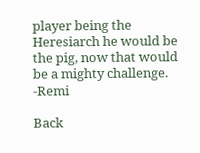player being the Heresiarch he would be the pig, now that would be a mighty challenge. -Remi

Back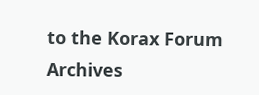to the Korax Forum Archives